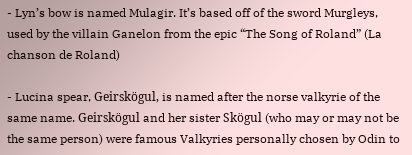- Lyn’s bow is named Mulagir. It’s based off of the sword Murgleys, used by the villain Ganelon from the epic “The Song of Roland” (La chanson de Roland)

- Lucina spear, Geirskögul, is named after the norse valkyrie of the same name. Geirskögul and her sister Skögul (who may or may not be the same person) were famous Valkyries personally chosen by Odin to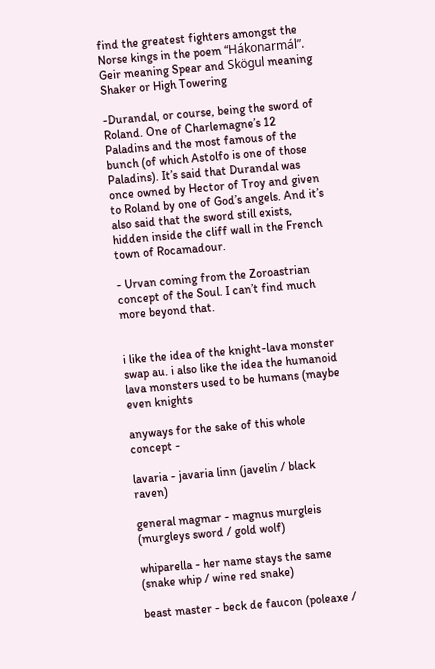find the greatest fighters amongst the Norse kings in the poem “Hákonarmál”. Geir meaning Spear and Skögul meaning Shaker or High Towering

-Durandal, or course, being the sword of Roland. One of Charlemagne’s 12 Paladins and the most famous of the bunch (of which Astolfo is one of those Paladins). It’s said that Durandal was once owned by Hector of Troy and given to Roland by one of God’s angels. And it’s also said that the sword still exists, hidden inside the cliff wall in the French town of Rocamadour.

- Urvan coming from the Zoroastrian concept of the Soul. I can’t find much more beyond that.


i like the idea of the knight-lava monster swap au. i also like the idea the humanoid lava monsters used to be humans (maybe even knights

anyways for the sake of this whole concept -

lavaria - javaria linn (javelin / black raven)

general magmar - magnus murgleis (murgleys sword / gold wolf)

whiparella - her name stays the same (snake whip / wine red snake)

beast master - beck de faucon (poleaxe /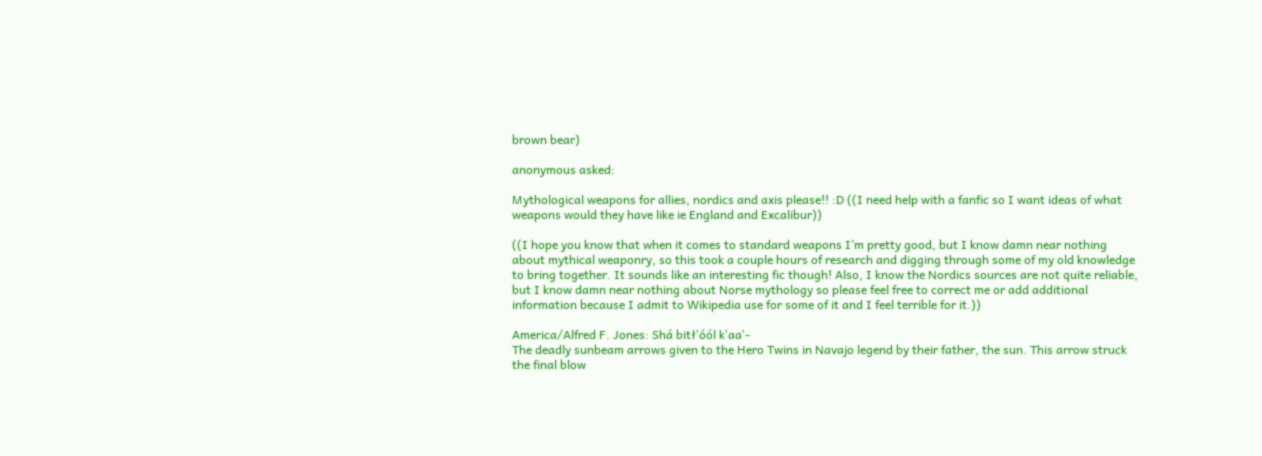brown bear)

anonymous asked:

Mythological weapons for allies, nordics and axis please!! :D ((I need help with a fanfic so I want ideas of what weapons would they have like ie England and Excalibur))

((I hope you know that when it comes to standard weapons I’m pretty good, but I know damn near nothing about mythical weaponry, so this took a couple hours of research and digging through some of my old knowledge to bring together. It sounds like an interesting fic though! Also, I know the Nordics sources are not quite reliable, but I know damn near nothing about Norse mythology so please feel free to correct me or add additional information because I admit to Wikipedia use for some of it and I feel terrible for it.))

America/Alfred F. Jones: Shá bitłʼóól kʼaaʼ-
The deadly sunbeam arrows given to the Hero Twins in Navajo legend by their father, the sun. This arrow struck the final blow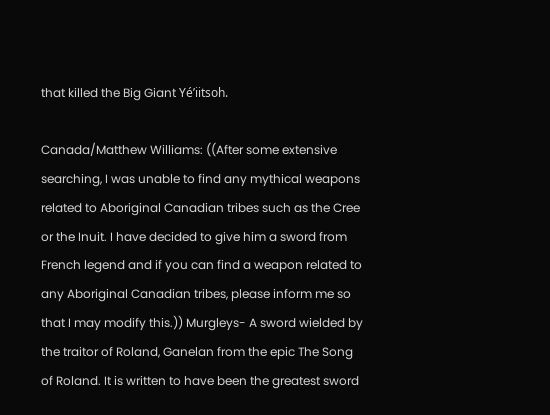that killed the Big Giant Yéʼiitsoh.

Canada/Matthew Williams: ((After some extensive searching, I was unable to find any mythical weapons related to Aboriginal Canadian tribes such as the Cree or the Inuit. I have decided to give him a sword from French legend and if you can find a weapon related to any Aboriginal Canadian tribes, please inform me so that I may modify this.)) Murgleys- A sword wielded by the traitor of Roland, Ganelan from the epic The Song of Roland. It is written to have been the greatest sword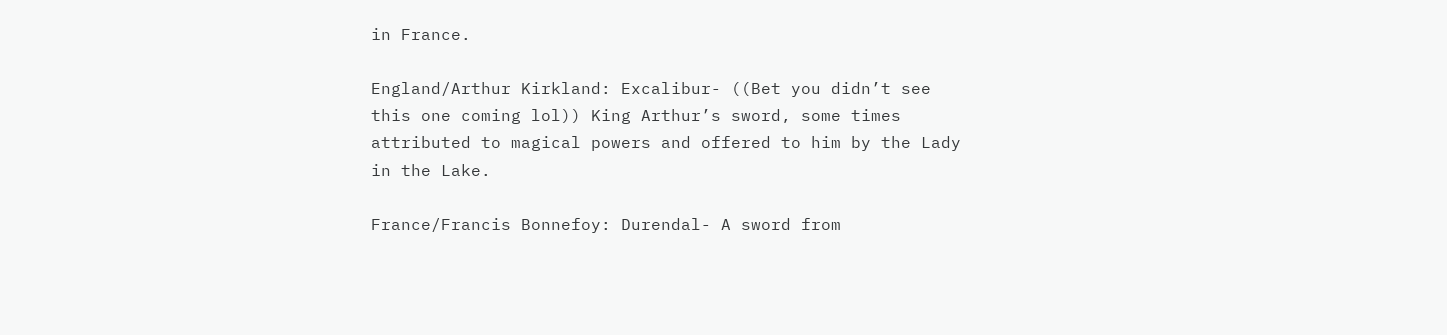in France.

England/Arthur Kirkland: Excalibur- ((Bet you didn’t see this one coming lol)) King Arthur’s sword, some times attributed to magical powers and offered to him by the Lady in the Lake.

France/Francis Bonnefoy: Durendal- A sword from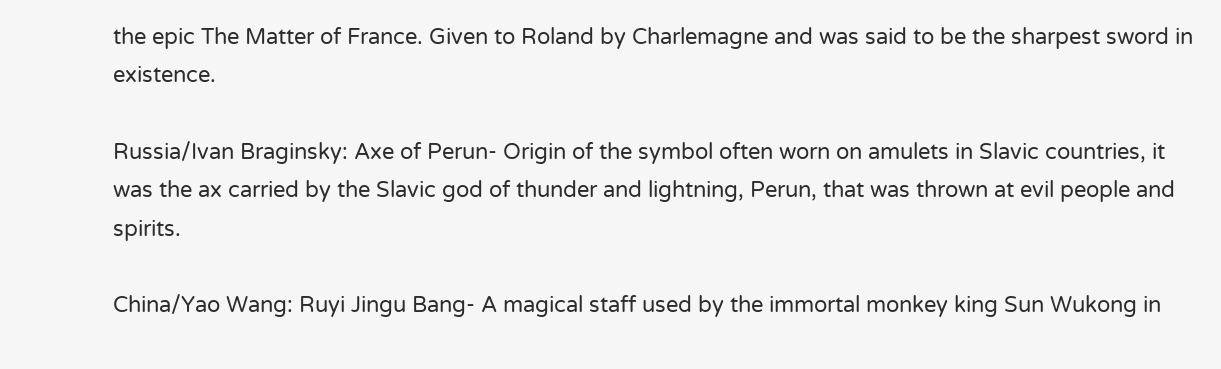the epic The Matter of France. Given to Roland by Charlemagne and was said to be the sharpest sword in existence.

Russia/Ivan Braginsky: Axe of Perun- Origin of the symbol often worn on amulets in Slavic countries, it was the ax carried by the Slavic god of thunder and lightning, Perun, that was thrown at evil people and spirits.

China/Yao Wang: Ruyi Jingu Bang- A magical staff used by the immortal monkey king Sun Wukong in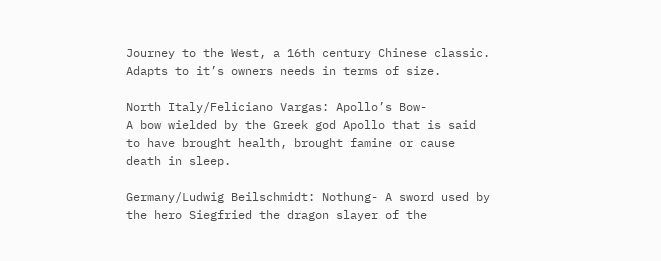Journey to the West, a 16th century Chinese classic. Adapts to it’s owners needs in terms of size.

North Italy/Feliciano Vargas: Apollo’s Bow-
A bow wielded by the Greek god Apollo that is said to have brought health, brought famine or cause death in sleep.

Germany/Ludwig Beilschmidt: Nothung- A sword used by the hero Siegfried the dragon slayer of the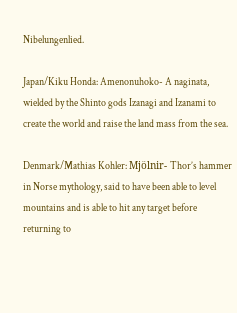Nibelungenlied.

Japan/Kiku Honda: Amenonuhoko- A naginata, wielded by the Shinto gods Izanagi and Izanami to create the world and raise the land mass from the sea.

Denmark/Mathias Kohler: Mjölnir- Thor’s hammer in Norse mythology, said to have been able to level mountains and is able to hit any target before returning to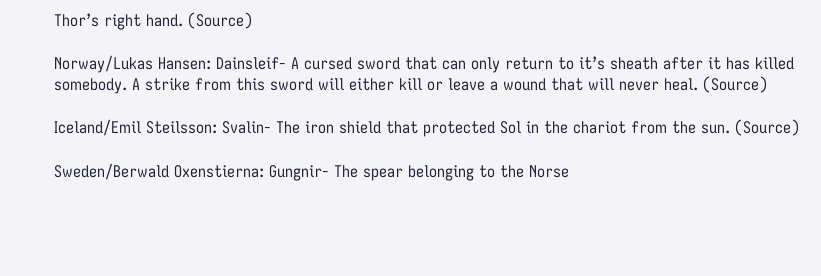Thor’s right hand. (Source)

Norway/Lukas Hansen: Dainsleif- A cursed sword that can only return to it’s sheath after it has killed somebody. A strike from this sword will either kill or leave a wound that will never heal. (Source)

Iceland/Emil Steilsson: Svalin- The iron shield that protected Sol in the chariot from the sun. (Source)

Sweden/Berwald Oxenstierna: Gungnir- The spear belonging to the Norse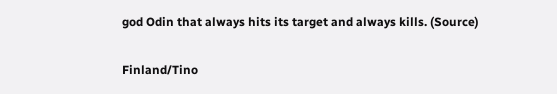god Odin that always hits its target and always kills. (Source)

Finland/Tino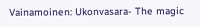Vainamoinen: Ukonvasara- The magic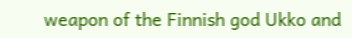weapon of the Finnish god Ukko and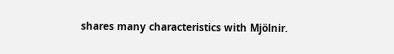shares many characteristics with Mjölnir.